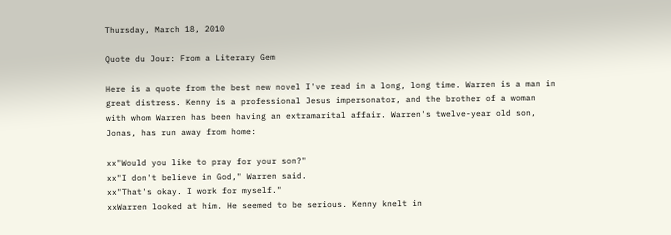Thursday, March 18, 2010

Quote du Jour: From a Literary Gem

Here is a quote from the best new novel I've read in a long, long time. Warren is a man in great distress. Kenny is a professional Jesus impersonator, and the brother of a woman with whom Warren has been having an extramarital affair. Warren's twelve-year old son, Jonas, has run away from home:

xx"Would you like to pray for your son?"
xx"I don't believe in God," Warren said.
xx"That's okay. I work for myself."
xxWarren looked at him. He seemed to be serious. Kenny knelt in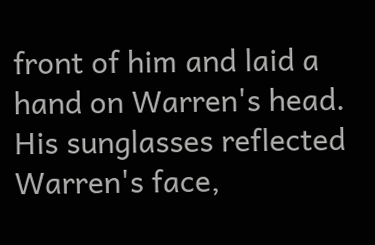front of him and laid a hand on Warren's head. His sunglasses reflected Warren's face,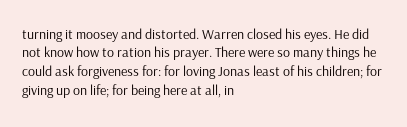turning it moosey and distorted. Warren closed his eyes. He did not know how to ration his prayer. There were so many things he could ask forgiveness for: for loving Jonas least of his children; for giving up on life; for being here at all, in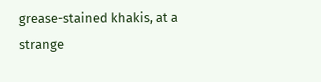grease-stained khakis, at a strange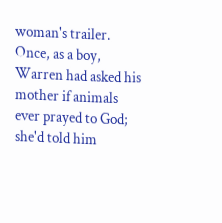woman's trailer. Once, as a boy, Warren had asked his mother if animals ever prayed to God; she'd told him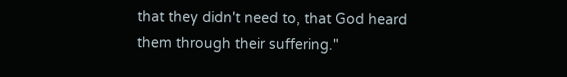that they didn't need to, that God heard them through their suffering."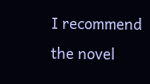I recommend the novel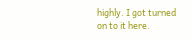highly. I got turned on to it here.